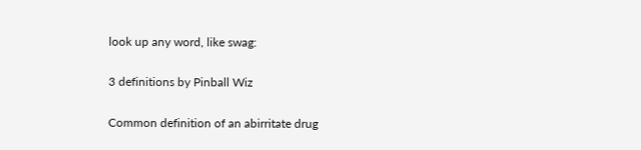look up any word, like swag:

3 definitions by Pinball Wiz

Common definition of an abirritate drug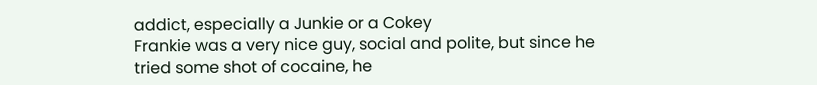addict, especially a Junkie or a Cokey
Frankie was a very nice guy, social and polite, but since he tried some shot of cocaine, he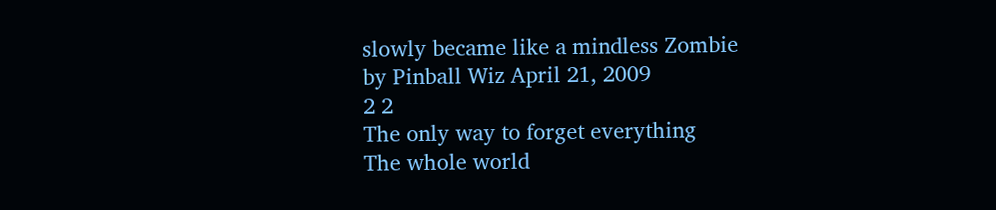slowly became like a mindless Zombie
by Pinball Wiz April 21, 2009
2 2
The only way to forget everything
The whole world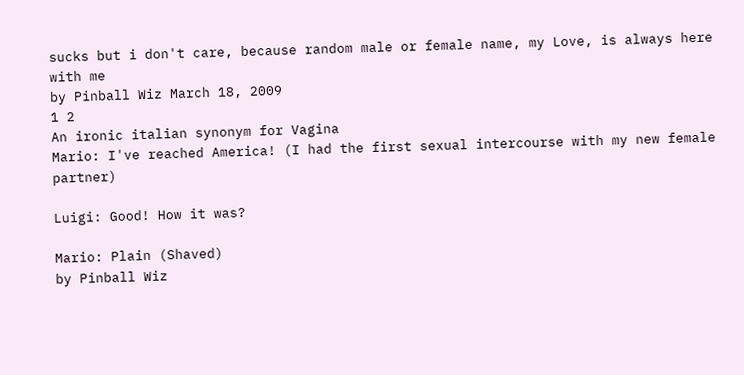sucks but i don't care, because random male or female name, my Love, is always here with me
by Pinball Wiz March 18, 2009
1 2
An ironic italian synonym for Vagina
Mario: I've reached America! (I had the first sexual intercourse with my new female partner)

Luigi: Good! How it was?

Mario: Plain (Shaved)
by Pinball Wiz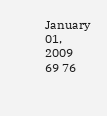January 01, 2009
69 76